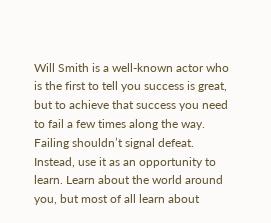Will Smith is a well-known actor who is the first to tell you success is great, but to achieve that success you need to fail a few times along the way. Failing shouldn’t signal defeat. Instead, use it as an opportunity to learn. Learn about the world around you, but most of all learn about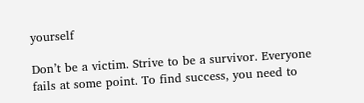yourself

Don’t be a victim. Strive to be a survivor. Everyone fails at some point. To find success, you need to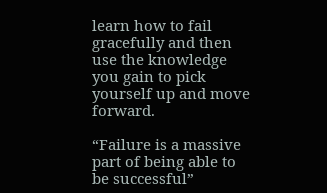learn how to fail gracefully and then use the knowledge you gain to pick yourself up and move forward.

“Failure is a massive part of being able to be successful”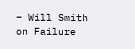– Will Smith on Failure